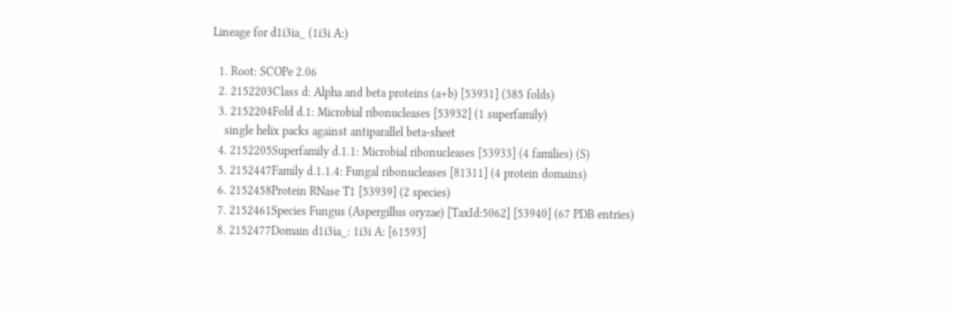Lineage for d1i3ia_ (1i3i A:)

  1. Root: SCOPe 2.06
  2. 2152203Class d: Alpha and beta proteins (a+b) [53931] (385 folds)
  3. 2152204Fold d.1: Microbial ribonucleases [53932] (1 superfamily)
    single helix packs against antiparallel beta-sheet
  4. 2152205Superfamily d.1.1: Microbial ribonucleases [53933] (4 families) (S)
  5. 2152447Family d.1.1.4: Fungal ribonucleases [81311] (4 protein domains)
  6. 2152458Protein RNase T1 [53939] (2 species)
  7. 2152461Species Fungus (Aspergillus oryzae) [TaxId:5062] [53940] (67 PDB entries)
  8. 2152477Domain d1i3ia_: 1i3i A: [61593]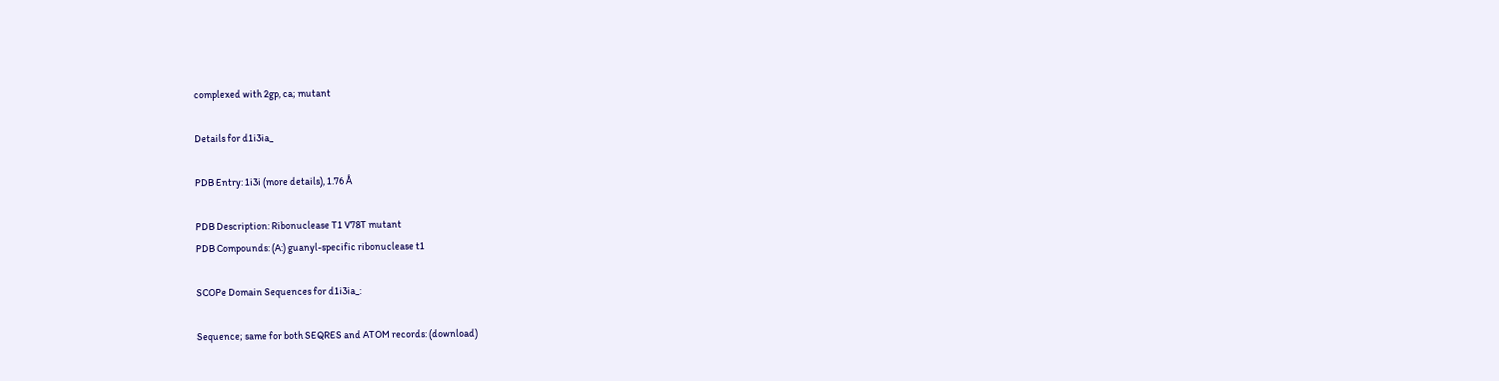complexed with 2gp, ca; mutant

Details for d1i3ia_

PDB Entry: 1i3i (more details), 1.76 Å

PDB Description: Ribonuclease T1 V78T mutant
PDB Compounds: (A:) guanyl-specific ribonuclease t1

SCOPe Domain Sequences for d1i3ia_:

Sequence; same for both SEQRES and ATOM records: (download)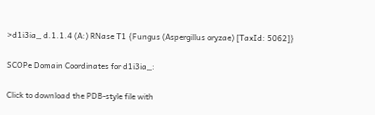>d1i3ia_ d.1.1.4 (A:) RNase T1 {Fungus (Aspergillus oryzae) [TaxId: 5062]}

SCOPe Domain Coordinates for d1i3ia_:

Click to download the PDB-style file with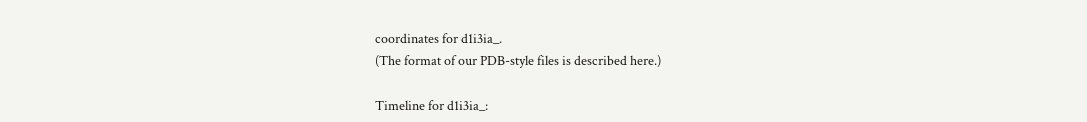coordinates for d1i3ia_.
(The format of our PDB-style files is described here.)

Timeline for d1i3ia_: